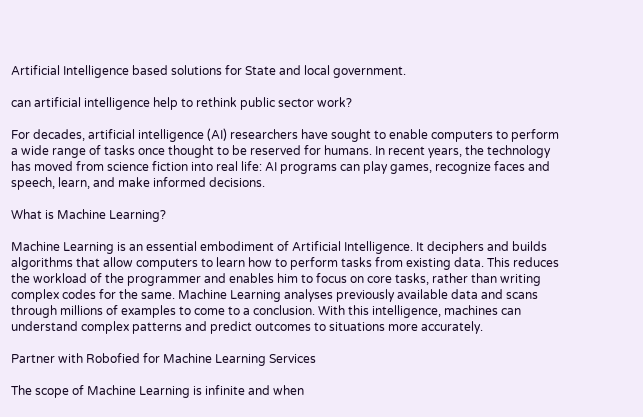Artificial Intelligence based solutions for State and local government.

can artificial intelligence help to rethink public sector work?

For decades, artificial intelligence (AI) researchers have sought to enable computers to perform a wide range of tasks once thought to be reserved for humans. In recent years, the technology has moved from science fiction into real life: AI programs can play games, recognize faces and speech, learn, and make informed decisions.

What is Machine Learning?

Machine Learning is an essential embodiment of Artificial Intelligence. It deciphers and builds algorithms that allow computers to learn how to perform tasks from existing data. This reduces the workload of the programmer and enables him to focus on core tasks, rather than writing complex codes for the same. Machine Learning analyses previously available data and scans through millions of examples to come to a conclusion. With this intelligence, machines can understand complex patterns and predict outcomes to situations more accurately.

Partner with Robofied for Machine Learning Services

The scope of Machine Learning is infinite and when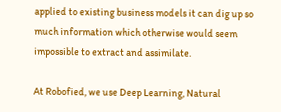applied to existing business models it can dig up so much information which otherwise would seem impossible to extract and assimilate.

At Robofied, we use Deep Learning, Natural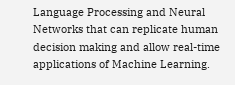Language Processing and Neural Networks that can replicate human decision making and allow real-time applications of Machine Learning.